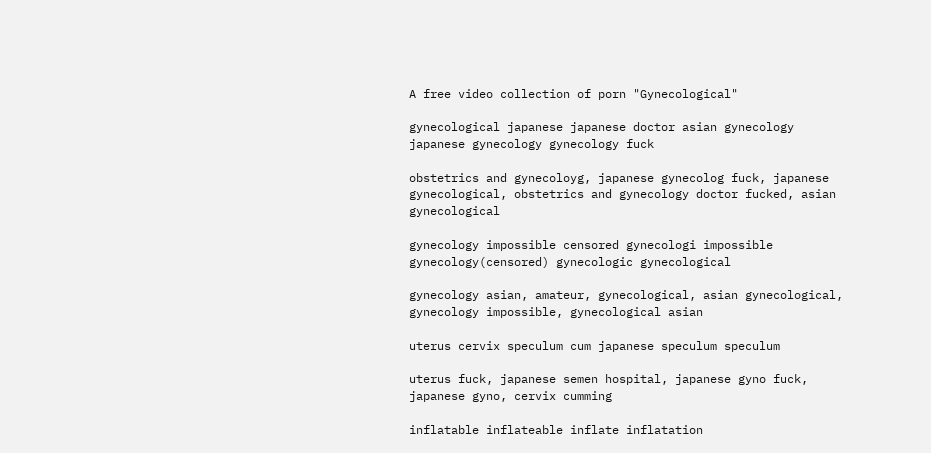A free video collection of porn "Gynecological"

gynecological japanese japanese doctor asian gynecology japanese gynecology gynecology fuck

obstetrics and gynecoloyg, japanese gynecolog fuck, japanese gynecological, obstetrics and gynecology doctor fucked, asian gynecological

gynecology impossible censored gynecologi impossible gynecology(censored) gynecologic gynecological

gynecology asian, amateur, gynecological, asian gynecological, gynecology impossible, gynecological asian

uterus cervix speculum cum japanese speculum speculum

uterus fuck, japanese semen hospital, japanese gyno fuck, japanese gyno, cervix cumming

inflatable inflateable inflate inflatation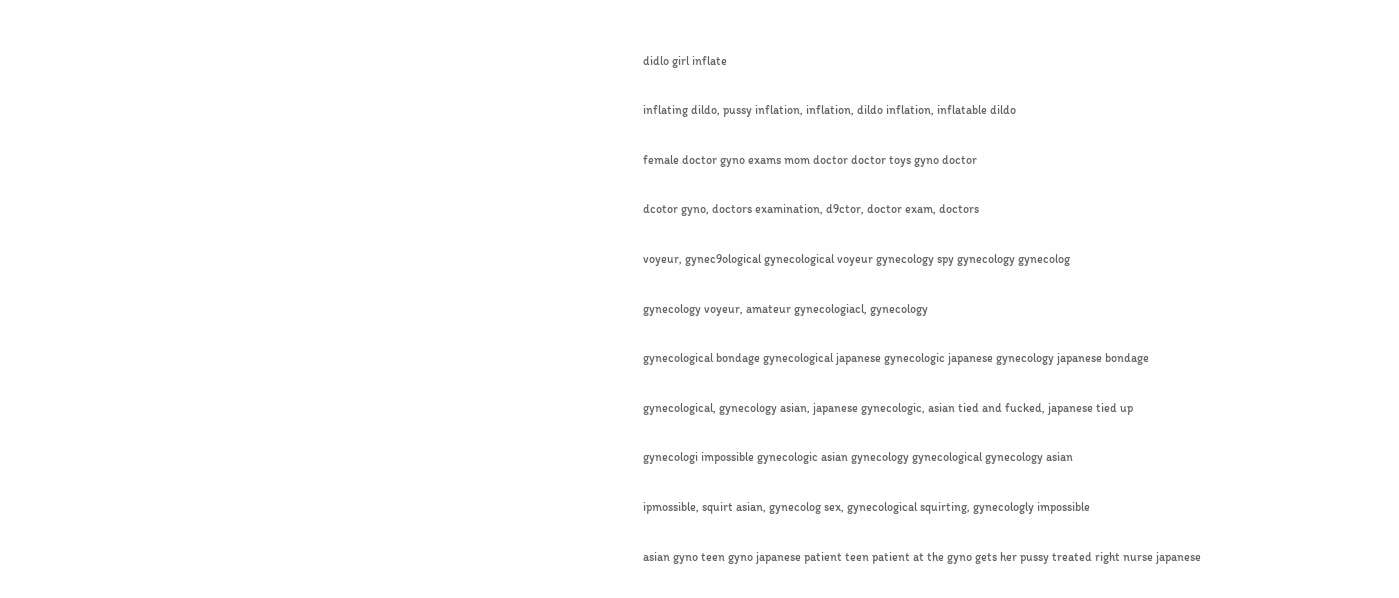didlo girl inflate

inflating dildo, pussy inflation, inflation, dildo inflation, inflatable dildo

female doctor gyno exams mom doctor doctor toys gyno doctor

dcotor gyno, doctors examination, d9ctor, doctor exam, doctors

voyeur, gynec9ological gynecological voyeur gynecology spy gynecology gynecolog

gynecology voyeur, amateur gynecologiacl, gynecology

gynecological bondage gynecological japanese gynecologic japanese gynecology japanese bondage

gynecological, gynecology asian, japanese gynecologic, asian tied and fucked, japanese tied up

gynecologi impossible gynecologic asian gynecology gynecological gynecology asian

ipmossible, squirt asian, gynecolog sex, gynecological squirting, gynecologly impossible

asian gyno teen gyno japanese patient teen patient at the gyno gets her pussy treated right nurse japanese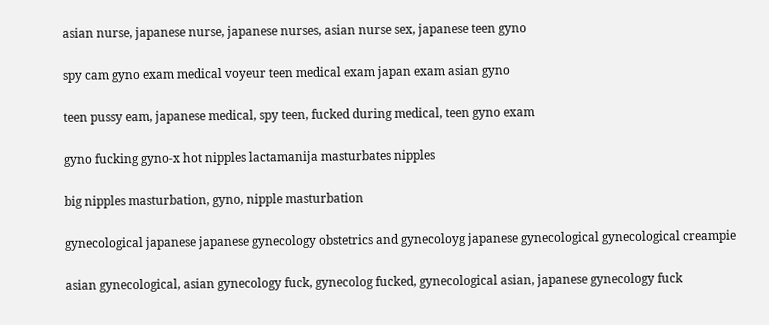asian nurse, japanese nurse, japanese nurses, asian nurse sex, japanese teen gyno

spy cam gyno exam medical voyeur teen medical exam japan exam asian gyno

teen pussy eam, japanese medical, spy teen, fucked during medical, teen gyno exam

gyno fucking gyno-x hot nipples lactamanija masturbates nipples

big nipples masturbation, gyno, nipple masturbation

gynecological japanese japanese gynecology obstetrics and gynecoloyg japanese gynecological gynecological creampie

asian gynecological, asian gynecology fuck, gynecolog fucked, gynecological asian, japanese gynecology fuck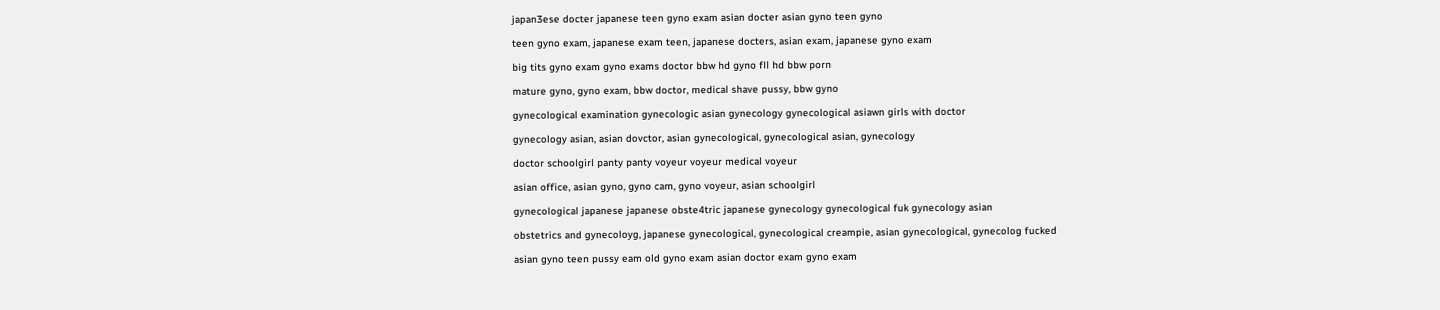japan3ese docter japanese teen gyno exam asian docter asian gyno teen gyno

teen gyno exam, japanese exam teen, japanese docters, asian exam, japanese gyno exam

big tits gyno exam gyno exams doctor bbw hd gyno fll hd bbw porn

mature gyno, gyno exam, bbw doctor, medical shave pussy, bbw gyno

gynecological examination gynecologic asian gynecology gynecological asiawn girls with doctor

gynecology asian, asian dovctor, asian gynecological, gynecological asian, gynecology

doctor schoolgirl panty panty voyeur voyeur medical voyeur

asian office, asian gyno, gyno cam, gyno voyeur, asian schoolgirl

gynecological japanese japanese obste4tric japanese gynecology gynecological fuk gynecology asian

obstetrics and gynecoloyg, japanese gynecological, gynecological creampie, asian gynecological, gynecolog fucked

asian gyno teen pussy eam old gyno exam asian doctor exam gyno exam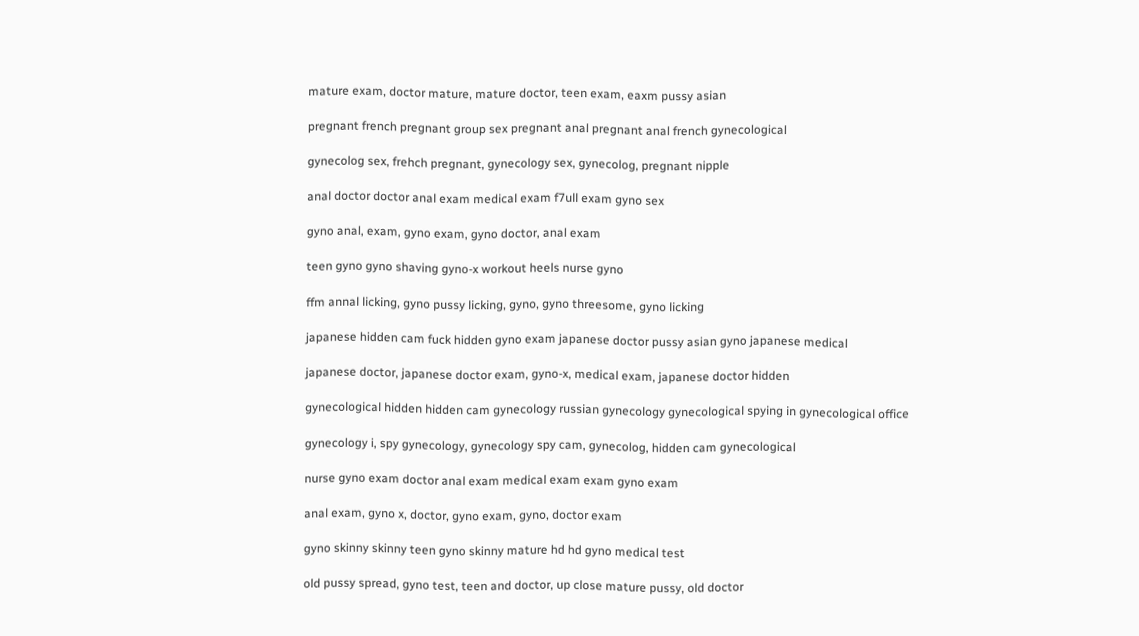mature exam, doctor mature, mature doctor, teen exam, eaxm pussy asian

pregnant french pregnant group sex pregnant anal pregnant anal french gynecological

gynecolog sex, frehch pregnant, gynecology sex, gynecolog, pregnant nipple

anal doctor doctor anal exam medical exam f7ull exam gyno sex

gyno anal, exam, gyno exam, gyno doctor, anal exam

teen gyno gyno shaving gyno-x workout heels nurse gyno

ffm annal licking, gyno pussy licking, gyno, gyno threesome, gyno licking

japanese hidden cam fuck hidden gyno exam japanese doctor pussy asian gyno japanese medical

japanese doctor, japanese doctor exam, gyno-x, medical exam, japanese doctor hidden

gynecological hidden hidden cam gynecology russian gynecology gynecological spying in gynecological office

gynecology i, spy gynecology, gynecology spy cam, gynecolog, hidden cam gynecological

nurse gyno exam doctor anal exam medical exam exam gyno exam

anal exam, gyno x, doctor, gyno exam, gyno, doctor exam

gyno skinny skinny teen gyno skinny mature hd hd gyno medical test

old pussy spread, gyno test, teen and doctor, up close mature pussy, old doctor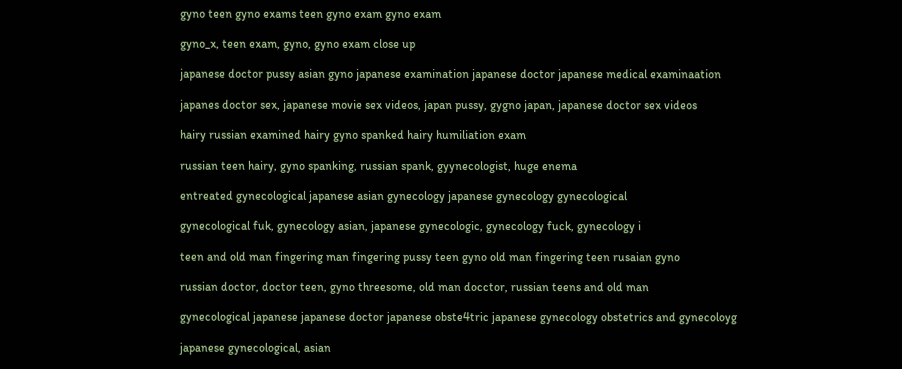gyno teen gyno exams teen gyno exam gyno exam

gyno_x, teen exam, gyno, gyno exam close up

japanese doctor pussy asian gyno japanese examination japanese doctor japanese medical examinaation

japanes doctor sex, japanese movie sex videos, japan pussy, gygno japan, japanese doctor sex videos

hairy russian examined hairy gyno spanked hairy humiliation exam

russian teen hairy, gyno spanking, russian spank, gyynecologist, huge enema

entreated gynecological japanese asian gynecology japanese gynecology gynecological

gynecological fuk, gynecology asian, japanese gynecologic, gynecology fuck, gynecology i

teen and old man fingering man fingering pussy teen gyno old man fingering teen rusaian gyno

russian doctor, doctor teen, gyno threesome, old man docctor, russian teens and old man

gynecological japanese japanese doctor japanese obste4tric japanese gynecology obstetrics and gynecoloyg

japanese gynecological, asian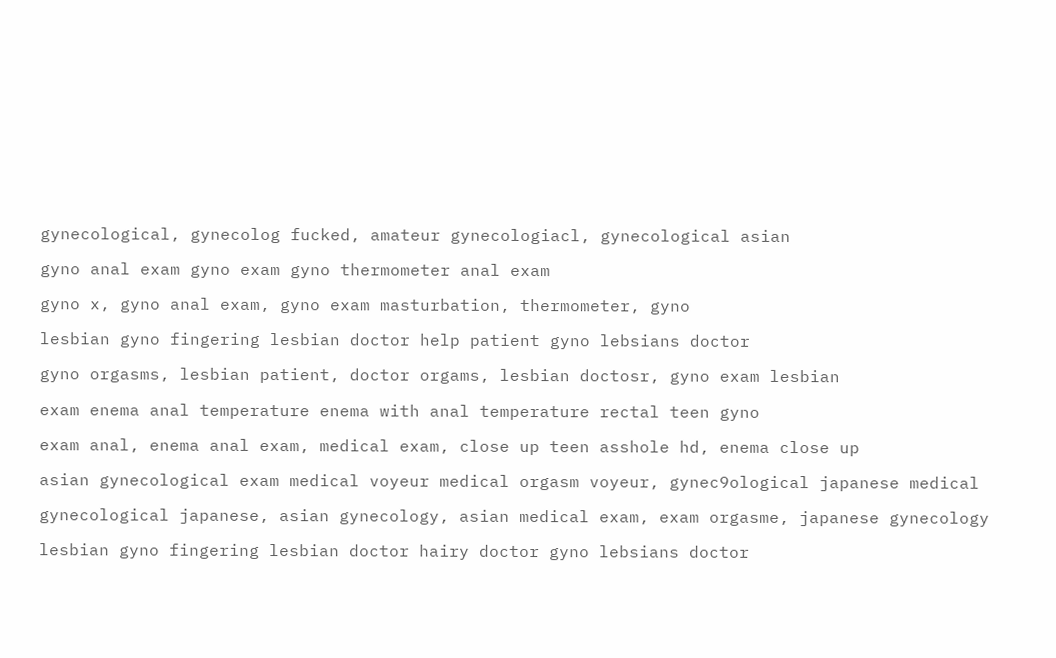gynecological, gynecolog fucked, amateur gynecologiacl, gynecological asian

gyno anal exam gyno exam gyno thermometer anal exam

gyno x, gyno anal exam, gyno exam masturbation, thermometer, gyno

lesbian gyno fingering lesbian doctor help patient gyno lebsians doctor

gyno orgasms, lesbian patient, doctor orgams, lesbian doctosr, gyno exam lesbian

exam enema anal temperature enema with anal temperature rectal teen gyno

exam anal, enema anal exam, medical exam, close up teen asshole hd, enema close up

asian gynecological exam medical voyeur medical orgasm voyeur, gynec9ological japanese medical

gynecological japanese, asian gynecology, asian medical exam, exam orgasme, japanese gynecology

lesbian gyno fingering lesbian doctor hairy doctor gyno lebsians doctor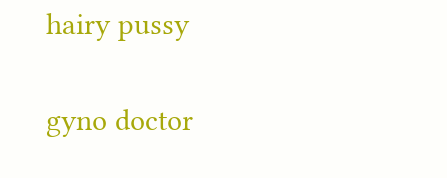hairy pussy

gyno doctor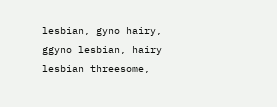lesbian, gyno hairy, ggyno lesbian, hairy lesbian threesome,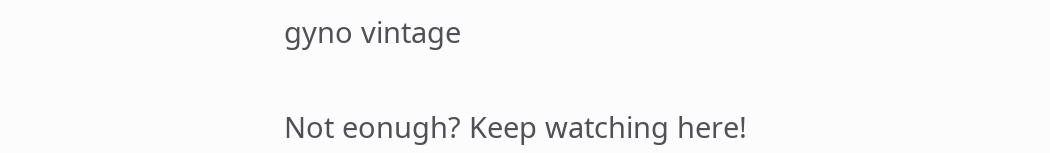gyno vintage


Not eonugh? Keep watching here!